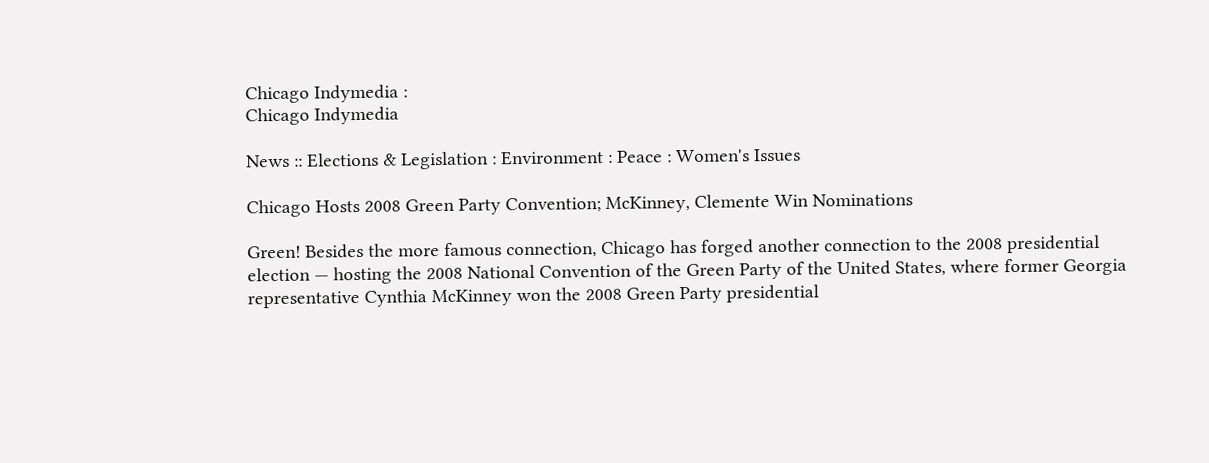Chicago Indymedia :
Chicago Indymedia

News :: Elections & Legislation : Environment : Peace : Women's Issues

Chicago Hosts 2008 Green Party Convention; McKinney, Clemente Win Nominations

Green! Besides the more famous connection, Chicago has forged another connection to the 2008 presidential election — hosting the 2008 National Convention of the Green Party of the United States, where former Georgia representative Cynthia McKinney won the 2008 Green Party presidential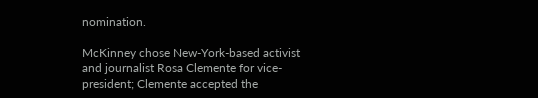nomination.

McKinney chose New-York-based activist and journalist Rosa Clemente for vice-president; Clemente accepted the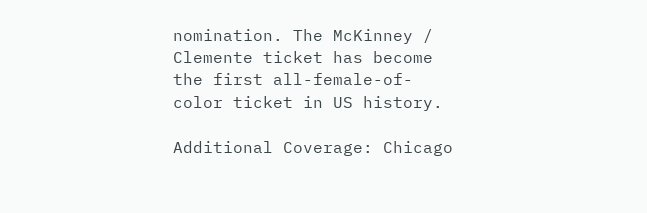nomination. The McKinney / Clemente ticket has become the first all-female-of-color ticket in US history.

Additional Coverage: Chicago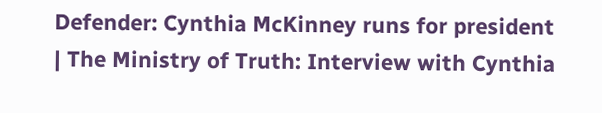Defender: Cynthia McKinney runs for president | The Ministry of Truth: Interview with Cynthia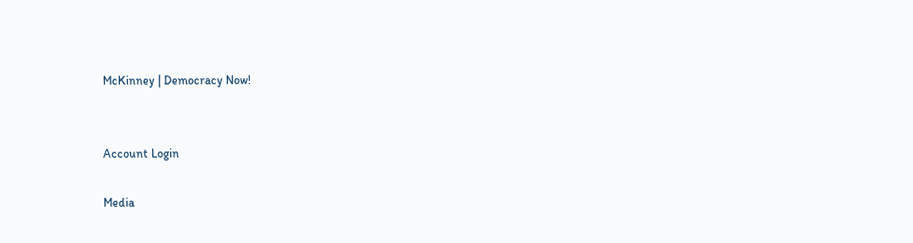McKinney | Democracy Now!


Account Login

Media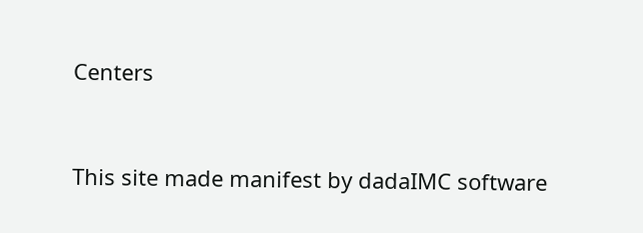Centers


This site made manifest by dadaIMC software